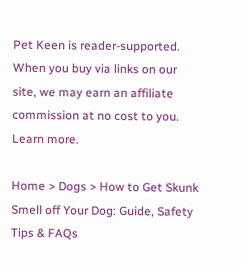Pet Keen is reader-supported. When you buy via links on our site, we may earn an affiliate commission at no cost to you. Learn more.

Home > Dogs > How to Get Skunk Smell off Your Dog: Guide, Safety Tips & FAQs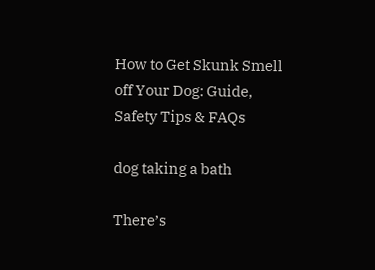How to Get Skunk Smell off Your Dog: Guide, Safety Tips & FAQs

dog taking a bath

There’s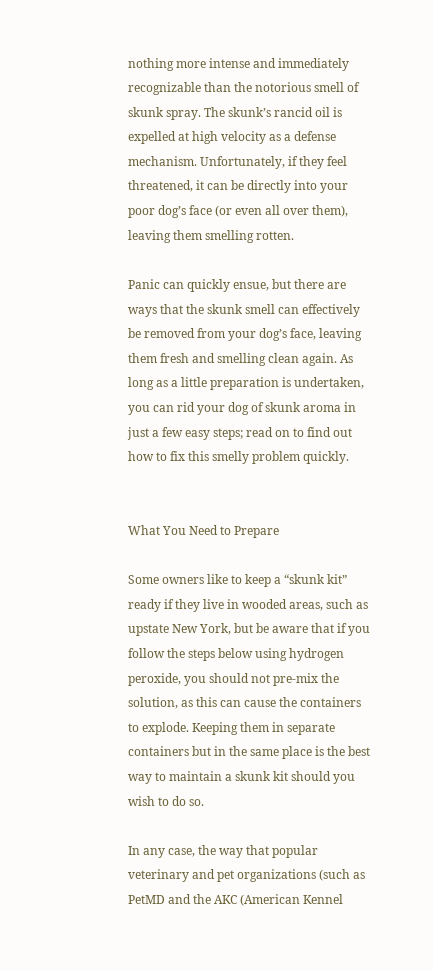nothing more intense and immediately recognizable than the notorious smell of skunk spray. The skunk’s rancid oil is expelled at high velocity as a defense mechanism. Unfortunately, if they feel threatened, it can be directly into your poor dog’s face (or even all over them), leaving them smelling rotten.

Panic can quickly ensue, but there are ways that the skunk smell can effectively be removed from your dog’s face, leaving them fresh and smelling clean again. As long as a little preparation is undertaken, you can rid your dog of skunk aroma in just a few easy steps; read on to find out how to fix this smelly problem quickly.


What You Need to Prepare

Some owners like to keep a “skunk kit” ready if they live in wooded areas, such as upstate New York, but be aware that if you follow the steps below using hydrogen peroxide, you should not pre-mix the solution, as this can cause the containers to explode. Keeping them in separate containers but in the same place is the best way to maintain a skunk kit should you wish to do so.

In any case, the way that popular veterinary and pet organizations (such as PetMD and the AKC (American Kennel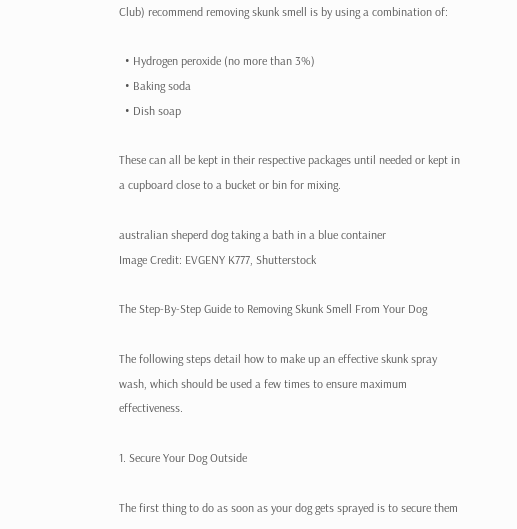Club) recommend removing skunk smell is by using a combination of:

  • Hydrogen peroxide (no more than 3%)
  • Baking soda
  • Dish soap

These can all be kept in their respective packages until needed or kept in a cupboard close to a bucket or bin for mixing.

australian sheperd dog taking a bath in a blue container
Image Credit: EVGENY K777, Shutterstock

The Step-By-Step Guide to Removing Skunk Smell From Your Dog

The following steps detail how to make up an effective skunk spray wash, which should be used a few times to ensure maximum effectiveness.

1. Secure Your Dog Outside

The first thing to do as soon as your dog gets sprayed is to secure them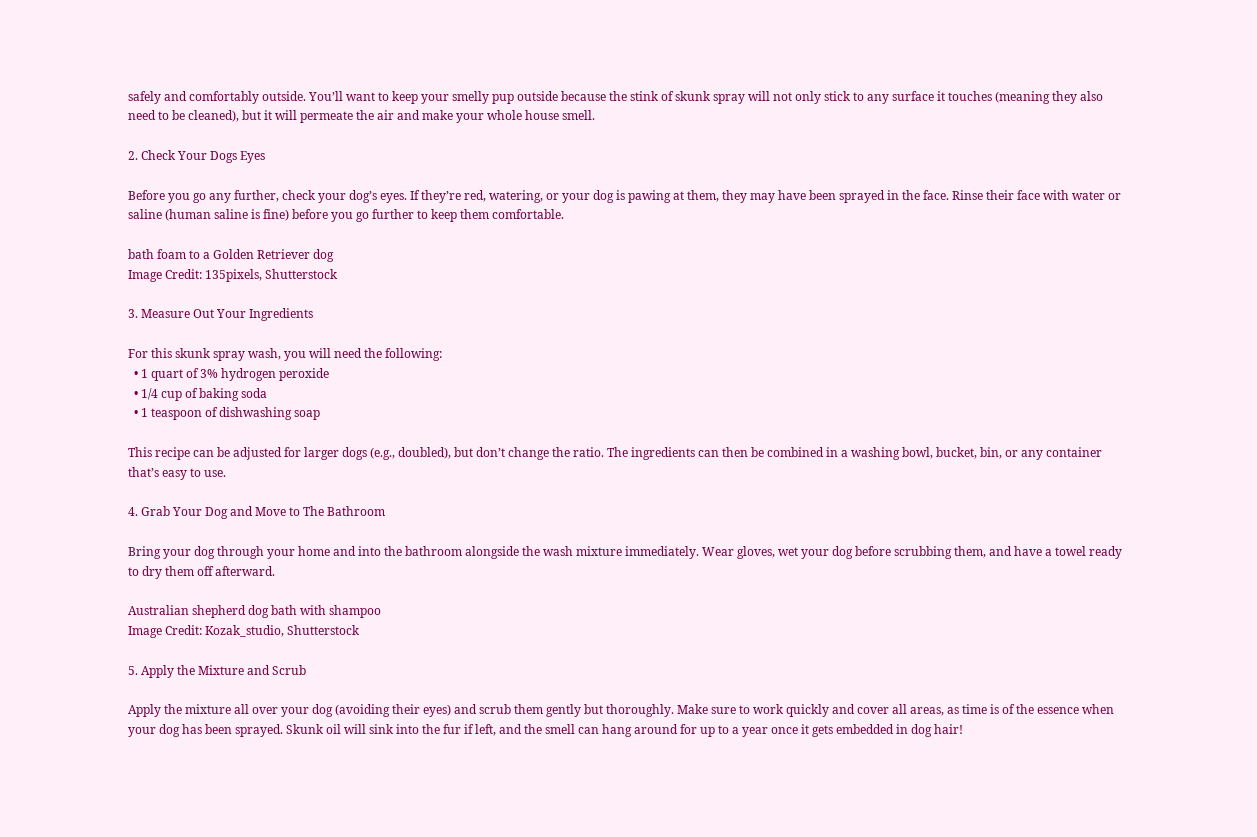safely and comfortably outside. You’ll want to keep your smelly pup outside because the stink of skunk spray will not only stick to any surface it touches (meaning they also need to be cleaned), but it will permeate the air and make your whole house smell.

2. Check Your Dogs Eyes

Before you go any further, check your dog’s eyes. If they’re red, watering, or your dog is pawing at them, they may have been sprayed in the face. Rinse their face with water or saline (human saline is fine) before you go further to keep them comfortable.

bath foam to a Golden Retriever dog
Image Credit: 135pixels, Shutterstock

3. Measure Out Your Ingredients

For this skunk spray wash, you will need the following:
  • 1 quart of 3% hydrogen peroxide
  • 1/4 cup of baking soda
  • 1 teaspoon of dishwashing soap

This recipe can be adjusted for larger dogs (e.g., doubled), but don’t change the ratio. The ingredients can then be combined in a washing bowl, bucket, bin, or any container that’s easy to use.

4. Grab Your Dog and Move to The Bathroom

Bring your dog through your home and into the bathroom alongside the wash mixture immediately. Wear gloves, wet your dog before scrubbing them, and have a towel ready to dry them off afterward.

Australian shepherd dog bath with shampoo
Image Credit: Kozak_studio, Shutterstock

5. Apply the Mixture and Scrub

Apply the mixture all over your dog (avoiding their eyes) and scrub them gently but thoroughly. Make sure to work quickly and cover all areas, as time is of the essence when your dog has been sprayed. Skunk oil will sink into the fur if left, and the smell can hang around for up to a year once it gets embedded in dog hair!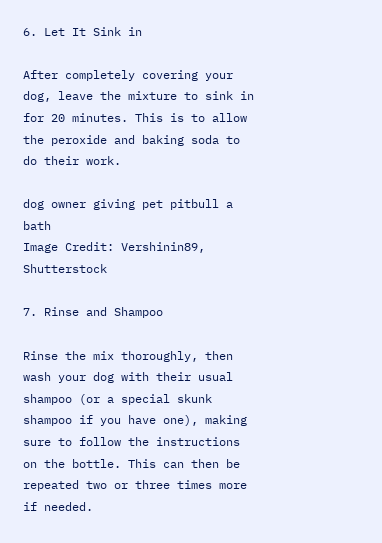6. Let It Sink in

After completely covering your dog, leave the mixture to sink in for 20 minutes. This is to allow the peroxide and baking soda to do their work.

dog owner giving pet pitbull a bath
Image Credit: Vershinin89, Shutterstock

7. Rinse and Shampoo

Rinse the mix thoroughly, then wash your dog with their usual shampoo (or a special skunk shampoo if you have one), making sure to follow the instructions on the bottle. This can then be repeated two or three times more if needed.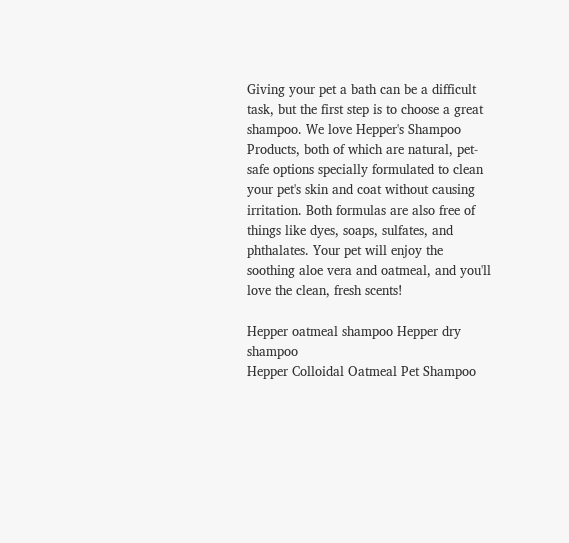Giving your pet a bath can be a difficult task, but the first step is to choose a great shampoo. We love Hepper's Shampoo Products, both of which are natural, pet-safe options specially formulated to clean your pet's skin and coat without causing irritation. Both formulas are also free of things like dyes, soaps, sulfates, and phthalates. Your pet will enjoy the soothing aloe vera and oatmeal, and you'll love the clean, fresh scents!

Hepper oatmeal shampoo Hepper dry shampoo
Hepper Colloidal Oatmeal Pet Shampoo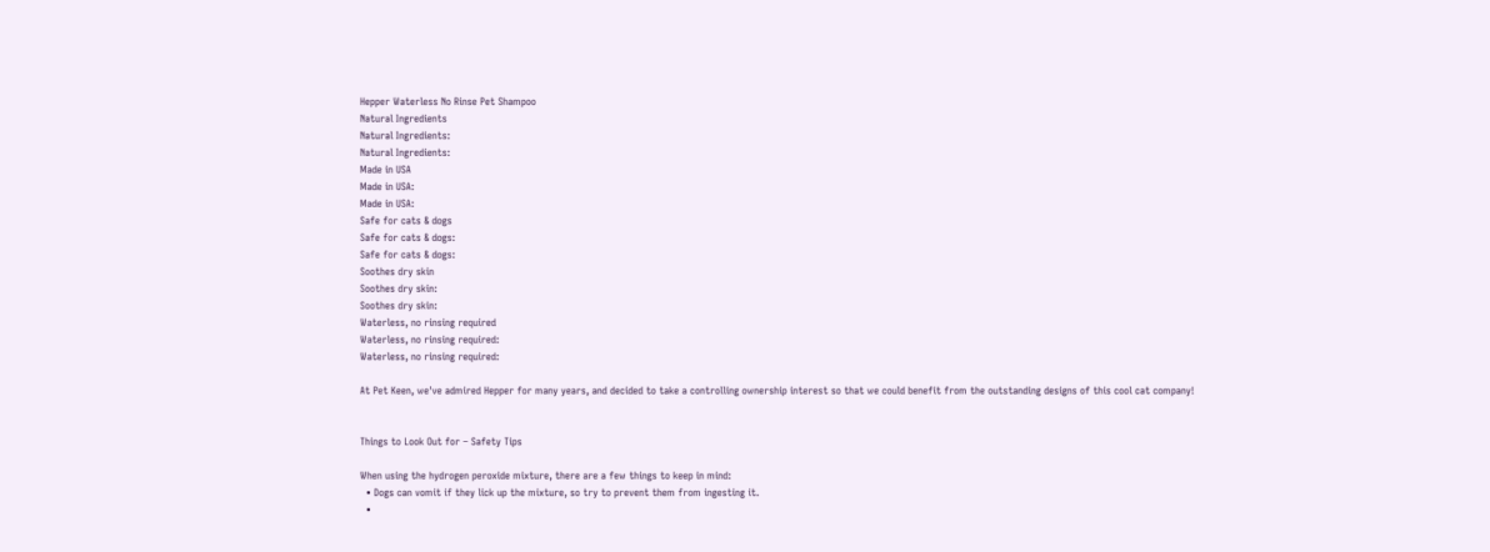Hepper Waterless No Rinse Pet Shampoo
Natural Ingredients
Natural Ingredients:
Natural Ingredients:
Made in USA
Made in USA:
Made in USA:
Safe for cats & dogs
Safe for cats & dogs:
Safe for cats & dogs:
Soothes dry skin
Soothes dry skin:
Soothes dry skin:
Waterless, no rinsing required
Waterless, no rinsing required:
Waterless, no rinsing required:

At Pet Keen, we've admired Hepper for many years, and decided to take a controlling ownership interest so that we could benefit from the outstanding designs of this cool cat company!


Things to Look Out for – Safety Tips

When using the hydrogen peroxide mixture, there are a few things to keep in mind:
  • Dogs can vomit if they lick up the mixture, so try to prevent them from ingesting it.
  •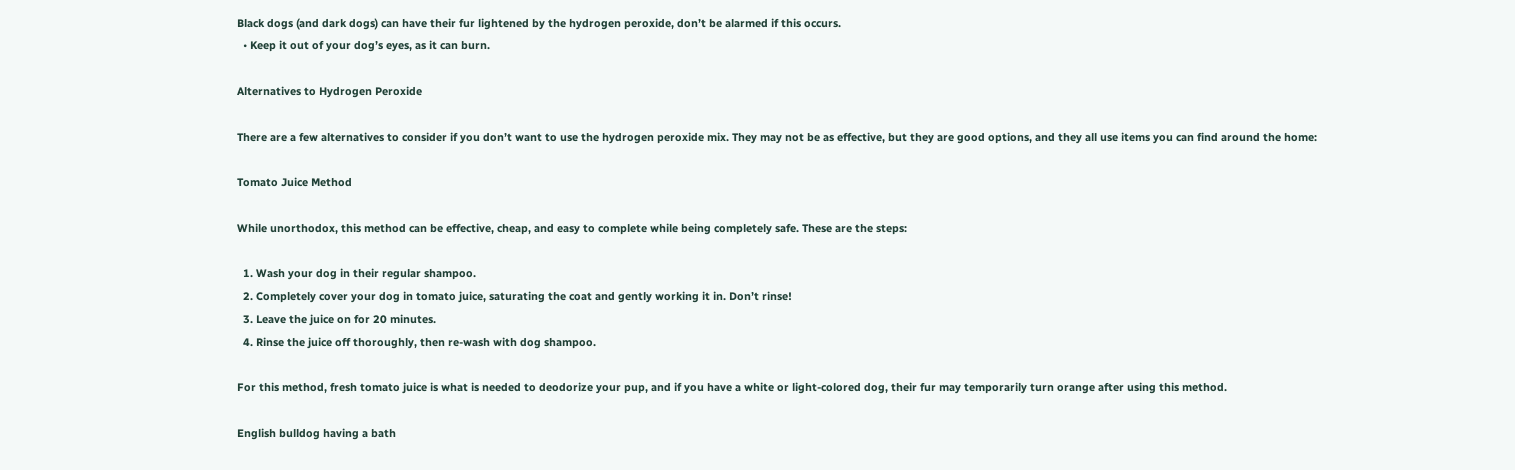Black dogs (and dark dogs) can have their fur lightened by the hydrogen peroxide, don’t be alarmed if this occurs.
  • Keep it out of your dog’s eyes, as it can burn.

Alternatives to Hydrogen Peroxide

There are a few alternatives to consider if you don’t want to use the hydrogen peroxide mix. They may not be as effective, but they are good options, and they all use items you can find around the home:

Tomato Juice Method

While unorthodox, this method can be effective, cheap, and easy to complete while being completely safe. These are the steps:

  1. Wash your dog in their regular shampoo.
  2. Completely cover your dog in tomato juice, saturating the coat and gently working it in. Don’t rinse!
  3. Leave the juice on for 20 minutes.
  4. Rinse the juice off thoroughly, then re-wash with dog shampoo.

For this method, fresh tomato juice is what is needed to deodorize your pup, and if you have a white or light-colored dog, their fur may temporarily turn orange after using this method.

English bulldog having a bath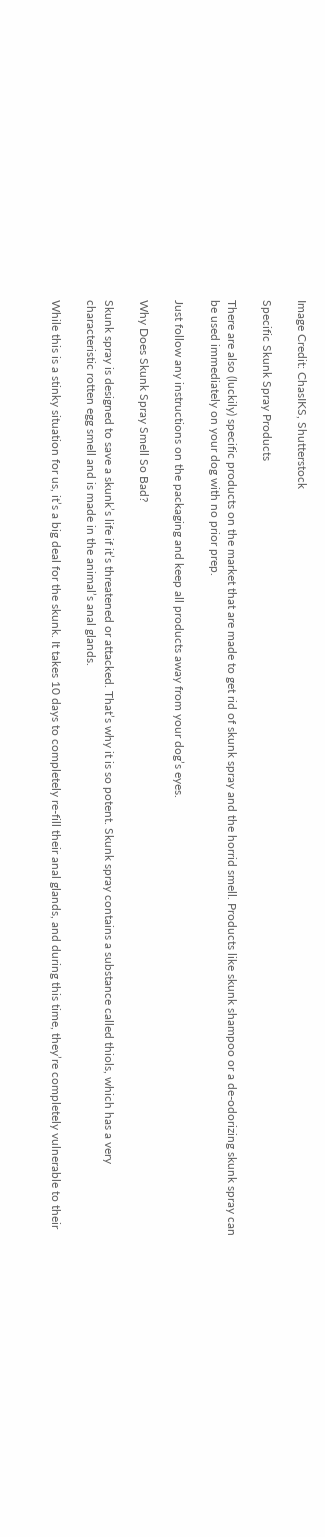Image Credit: ChasIKS, Shutterstock

Specific Skunk Spray Products

There are also (luckily) specific products on the market that are made to get rid of skunk spray and the horrid smell. Products like skunk shampoo or a de-odorizing skunk spray can be used immediately on your dog with no prior prep.

Just follow any instructions on the packaging and keep all products away from your dog’s eyes.

Why Does Skunk Spray Smell So Bad?

Skunk spray is designed to save a skunk’s life if it’s threatened or attacked. That’s why it is so potent. Skunk spray contains a substance called thiols, which has a very characteristic rotten egg smell and is made in the animal’s anal glands.

While this is a stinky situation for us, it’s a big deal for the skunk. It takes 10 days to completely re-fill their anal glands, and during this time, they’re completely vulnerable to their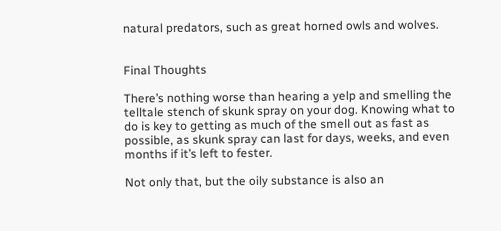natural predators, such as great horned owls and wolves.


Final Thoughts

There’s nothing worse than hearing a yelp and smelling the telltale stench of skunk spray on your dog. Knowing what to do is key to getting as much of the smell out as fast as possible, as skunk spray can last for days, weeks, and even months if it’s left to fester.

Not only that, but the oily substance is also an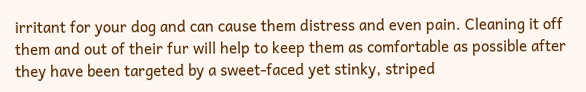irritant for your dog and can cause them distress and even pain. Cleaning it off them and out of their fur will help to keep them as comfortable as possible after they have been targeted by a sweet-faced yet stinky, striped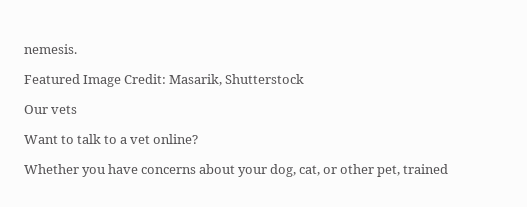nemesis.

Featured Image Credit: Masarik, Shutterstock

Our vets

Want to talk to a vet online?

Whether you have concerns about your dog, cat, or other pet, trained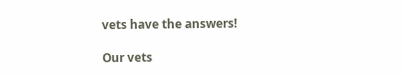vets have the answers!

Our vets